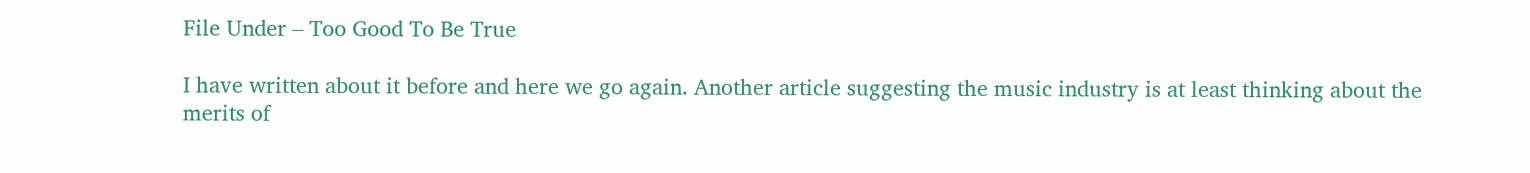File Under – Too Good To Be True

I have written about it before and here we go again. Another article suggesting the music industry is at least thinking about the merits of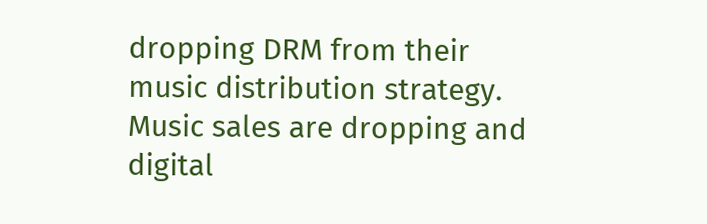dropping DRM from their music distribution strategy. Music sales are dropping and digital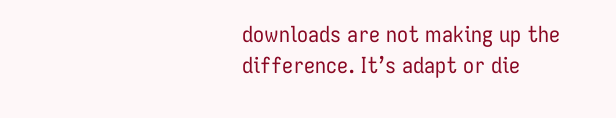downloads are not making up the difference. It’s adapt or die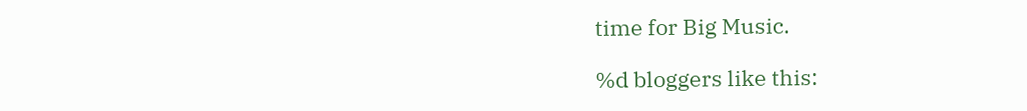time for Big Music.

%d bloggers like this: